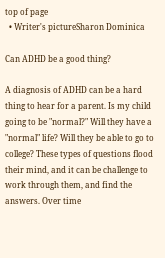top of page
  • Writer's pictureSharon Dominica

Can ADHD be a good thing?

A diagnosis of ADHD can be a hard thing to hear for a parent. Is my child going to be "normal?" Will they have a "normal" life? Will they be able to go to college? These types of questions flood their mind, and it can be challenge to work through them, and find the answers. Over time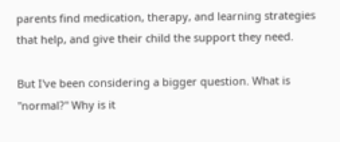parents find medication, therapy, and learning strategies that help, and give their child the support they need.

But I've been considering a bigger question. What is "normal?" Why is it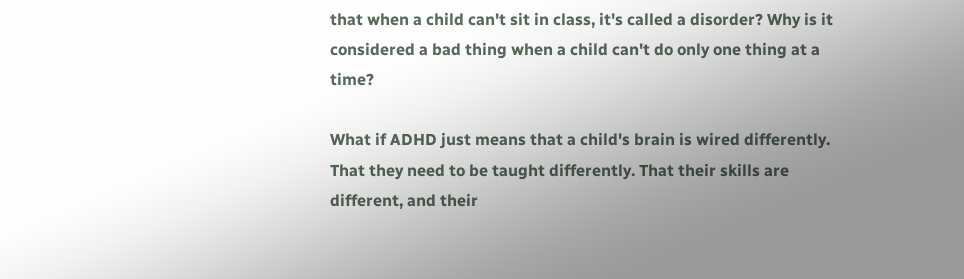that when a child can't sit in class, it's called a disorder? Why is it considered a bad thing when a child can't do only one thing at a time?

What if ADHD just means that a child's brain is wired differently. That they need to be taught differently. That their skills are different, and their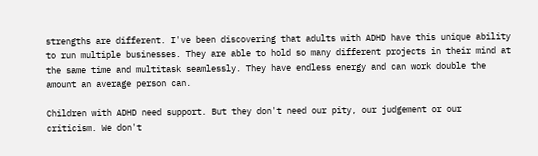strengths are different. I've been discovering that adults with ADHD have this unique ability to run multiple businesses. They are able to hold so many different projects in their mind at the same time and multitask seamlessly. They have endless energy and can work double the amount an average person can.

Children with ADHD need support. But they don't need our pity, our judgement or our criticism. We don't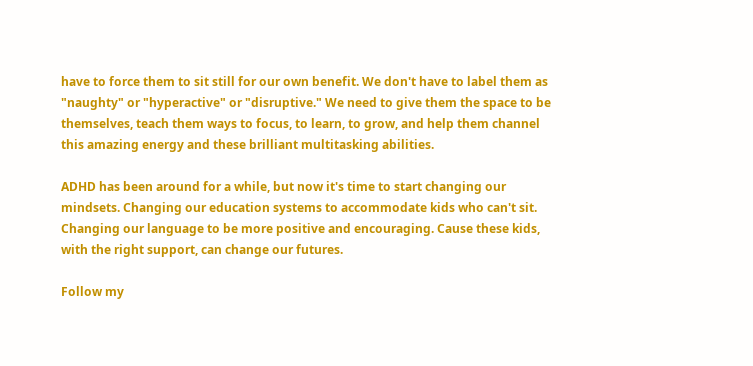have to force them to sit still for our own benefit. We don't have to label them as "naughty" or "hyperactive" or "disruptive." We need to give them the space to be themselves, teach them ways to focus, to learn, to grow, and help them channel this amazing energy and these brilliant multitasking abilities.

ADHD has been around for a while, but now it's time to start changing our mindsets. Changing our education systems to accommodate kids who can't sit. Changing our language to be more positive and encouraging. Cause these kids, with the right support, can change our futures.

Follow my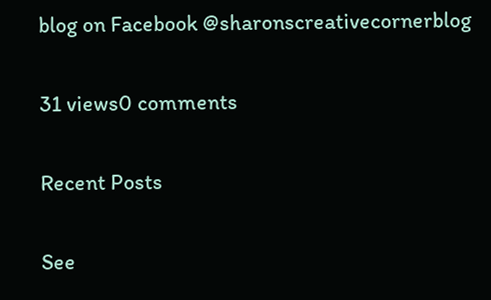blog on Facebook @sharonscreativecornerblog

31 views0 comments

Recent Posts

See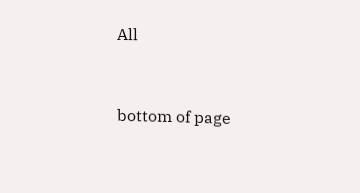All


bottom of page